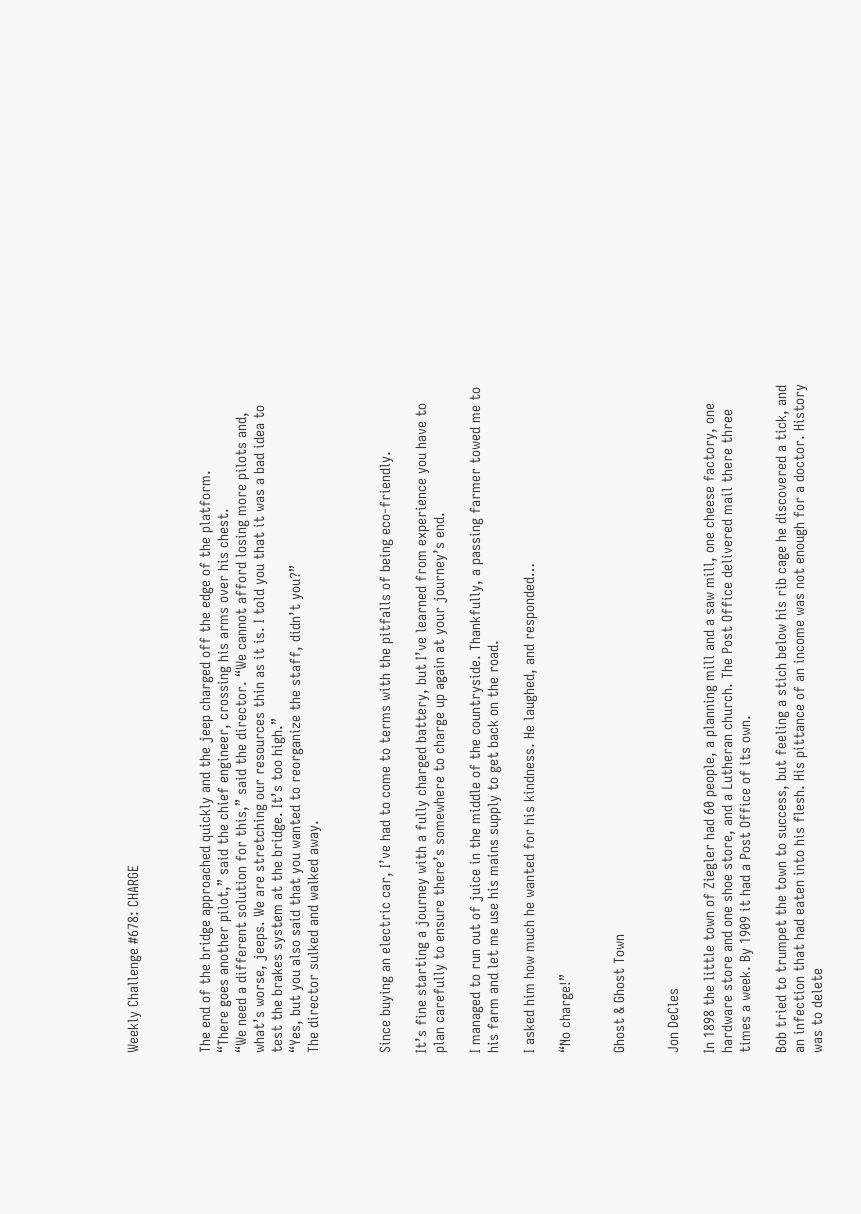Weekly Challenge #678: CHARGE



The end of the bridge approached quickly and the jeep charged off the edge of the platform.
“There goes another pilot,” said the chief engineer, crossing his arms over his chest.
“We need a different solution for this,” said the director. “We cannot afford losing more pilots and, what’s worse, jeeps. We are stretching our resources thin as it is. I told you that it was a bad idea to test the brakes system at the bridge. It’s too high.”
“Yes, but you also said that you wanted to reorganize the staff, didn’t you?”
The director sulked and walked away.



Since buying an electric car, I’ve had to come to terms with the pitfalls of being eco-friendly.

It’s fine starting a journey with a fully charged battery, but I’ve learned from experience you have to plan carefully to ensure there’s somewhere to charge up again at your journey’s end.

I managed to run out of juice in the middle of the countryside. Thankfully, a passing farmer towed me to his farm and let me use his mains supply to get back on the road.

I asked him how much he wanted for his kindness. He laughed, and responded…

“No charge!”


Ghost & Ghost Town


Jon DeCles

In 1898 the little town of Ziegler had 60 people, a planning mill and a saw mill, one cheese factory, one hardware store and one shoe store, and a Lutheran church. The Post Office delivered mail there three times a week. By 1909 it had a Post Office of its own.

Bob tried to trumpet the town to success, but feeling a stich below his rib cage he discovered a tick, and an infection that had eaten into his flesh. His pittance of an income was not enough for a doctor. History was to delete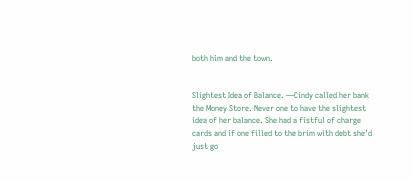both him and the town.


Slightest Idea of Balance. —Cindy called her bank the Money Store. Never one to have the slightest idea of her balance. She had a fistful of charge cards and if one filled to the brim with debt she’d just go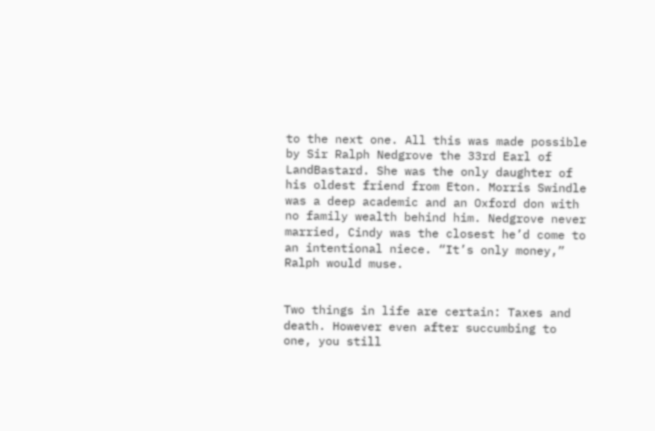to the next one. All this was made possible by Sir Ralph Nedgrove the 33rd Earl of LandBastard. She was the only daughter of his oldest friend from Eton. Morris Swindle was a deep academic and an Oxford don with no family wealth behind him. Nedgrove never married, Cindy was the closest he’d come to an intentional niece. “It’s only money,” Ralph would muse.


Two things in life are certain: Taxes and death. However even after succumbing to one, you still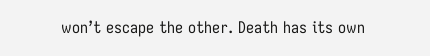won’t escape the other. Death has its own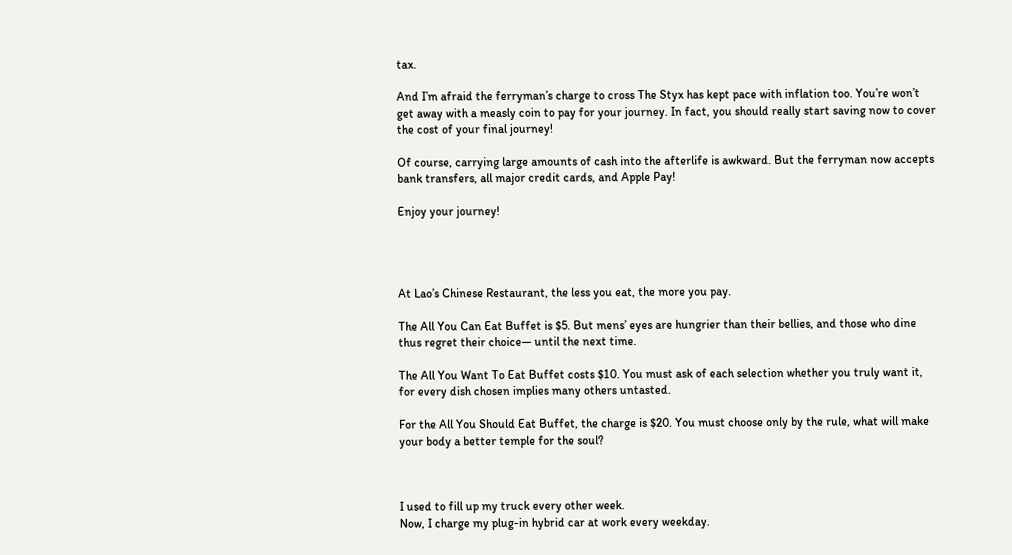tax.

And I’m afraid the ferryman’s charge to cross The Styx has kept pace with inflation too. You’re won’t get away with a measly coin to pay for your journey. In fact, you should really start saving now to cover the cost of your final journey!

Of course, carrying large amounts of cash into the afterlife is awkward. But the ferryman now accepts bank transfers, all major credit cards, and Apple Pay!

Enjoy your journey!




At Lao’s Chinese Restaurant, the less you eat, the more you pay.

The All You Can Eat Buffet is $5. But mens’ eyes are hungrier than their bellies, and those who dine thus regret their choice— until the next time.

The All You Want To Eat Buffet costs $10. You must ask of each selection whether you truly want it, for every dish chosen implies many others untasted.

For the All You Should Eat Buffet, the charge is $20. You must choose only by the rule, what will make your body a better temple for the soul?



I used to fill up my truck every other week.
Now, I charge my plug-in hybrid car at work every weekday.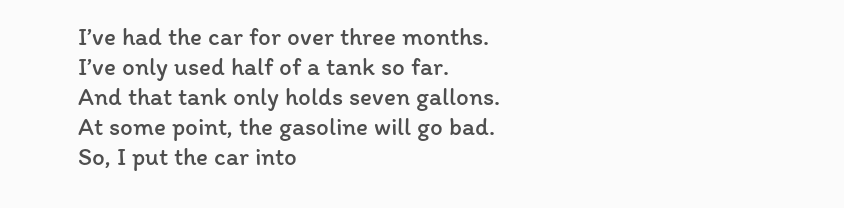I’ve had the car for over three months.
I’ve only used half of a tank so far.
And that tank only holds seven gallons.
At some point, the gasoline will go bad.
So, I put the car into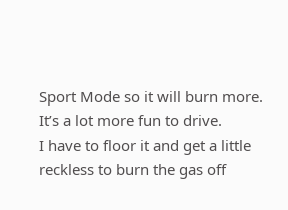Sport Mode so it will burn more.
It’s a lot more fun to drive.
I have to floor it and get a little reckless to burn the gas off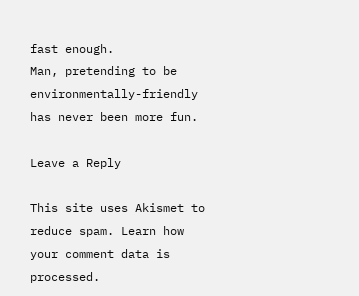fast enough.
Man, pretending to be environmentally-friendly has never been more fun.

Leave a Reply

This site uses Akismet to reduce spam. Learn how your comment data is processed.